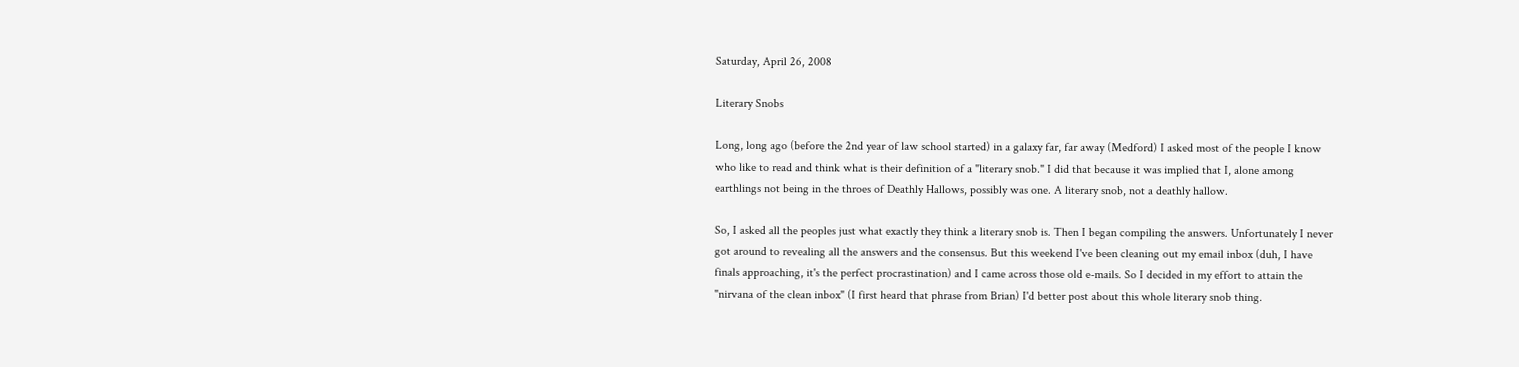Saturday, April 26, 2008

Literary Snobs

Long, long ago (before the 2nd year of law school started) in a galaxy far, far away (Medford) I asked most of the people I know who like to read and think what is their definition of a "literary snob." I did that because it was implied that I, alone among earthlings not being in the throes of Deathly Hallows, possibly was one. A literary snob, not a deathly hallow.

So, I asked all the peoples just what exactly they think a literary snob is. Then I began compiling the answers. Unfortunately I never got around to revealing all the answers and the consensus. But this weekend I've been cleaning out my email inbox (duh, I have finals approaching, it's the perfect procrastination) and I came across those old e-mails. So I decided in my effort to attain the "nirvana of the clean inbox" (I first heard that phrase from Brian) I'd better post about this whole literary snob thing.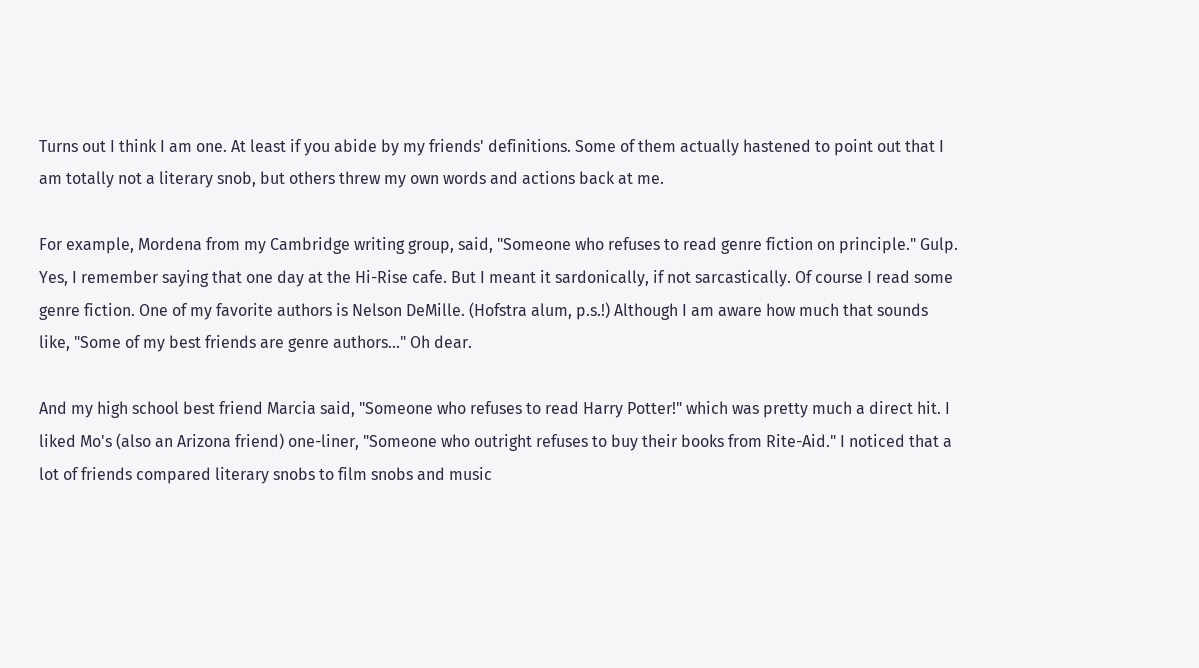Turns out I think I am one. At least if you abide by my friends' definitions. Some of them actually hastened to point out that I am totally not a literary snob, but others threw my own words and actions back at me.

For example, Mordena from my Cambridge writing group, said, "Someone who refuses to read genre fiction on principle." Gulp. Yes, I remember saying that one day at the Hi-Rise cafe. But I meant it sardonically, if not sarcastically. Of course I read some genre fiction. One of my favorite authors is Nelson DeMille. (Hofstra alum, p.s.!) Although I am aware how much that sounds like, "Some of my best friends are genre authors..." Oh dear.

And my high school best friend Marcia said, "Someone who refuses to read Harry Potter!" which was pretty much a direct hit. I liked Mo's (also an Arizona friend) one-liner, "Someone who outright refuses to buy their books from Rite-Aid." I noticed that a lot of friends compared literary snobs to film snobs and music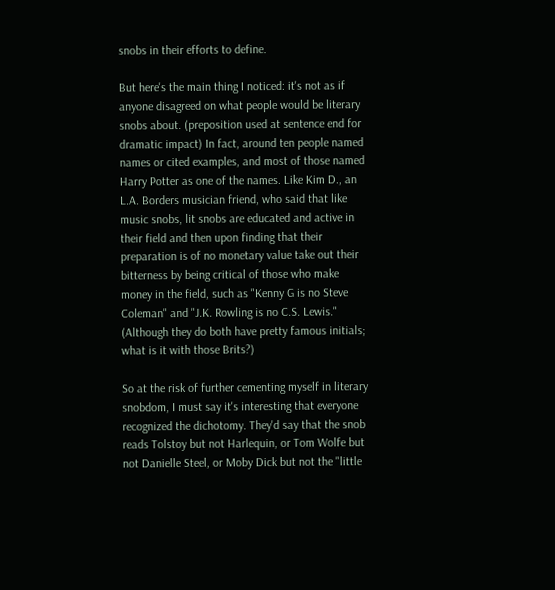snobs in their efforts to define.

But here's the main thing I noticed: it's not as if anyone disagreed on what people would be literary snobs about. (preposition used at sentence end for dramatic impact) In fact, around ten people named names or cited examples, and most of those named Harry Potter as one of the names. Like Kim D., an L.A. Borders musician friend, who said that like music snobs, lit snobs are educated and active in their field and then upon finding that their preparation is of no monetary value take out their bitterness by being critical of those who make money in the field, such as "Kenny G is no Steve Coleman" and "J.K. Rowling is no C.S. Lewis." (Although they do both have pretty famous initials; what is it with those Brits?)

So at the risk of further cementing myself in literary snobdom, I must say it's interesting that everyone recognized the dichotomy. They'd say that the snob reads Tolstoy but not Harlequin, or Tom Wolfe but not Danielle Steel, or Moby Dick but not the "little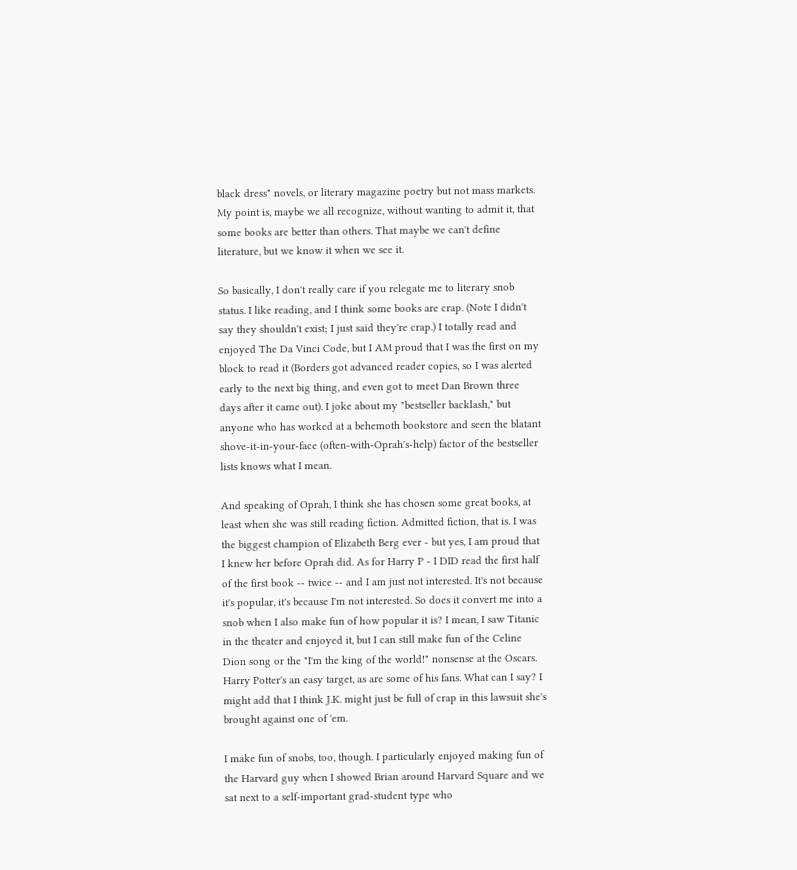black dress" novels, or literary magazine poetry but not mass markets. My point is, maybe we all recognize, without wanting to admit it, that some books are better than others. That maybe we can't define literature, but we know it when we see it.

So basically, I don't really care if you relegate me to literary snob status. I like reading, and I think some books are crap. (Note I didn't say they shouldn't exist; I just said they're crap.) I totally read and enjoyed The Da Vinci Code, but I AM proud that I was the first on my block to read it (Borders got advanced reader copies, so I was alerted early to the next big thing, and even got to meet Dan Brown three days after it came out). I joke about my "bestseller backlash," but anyone who has worked at a behemoth bookstore and seen the blatant shove-it-in-your-face (often-with-Oprah's-help) factor of the bestseller lists knows what I mean.

And speaking of Oprah, I think she has chosen some great books, at least when she was still reading fiction. Admitted fiction, that is. I was the biggest champion of Elizabeth Berg ever - but yes, I am proud that I knew her before Oprah did. As for Harry P - I DID read the first half of the first book -- twice -- and I am just not interested. It's not because it's popular, it's because I'm not interested. So does it convert me into a snob when I also make fun of how popular it is? I mean, I saw Titanic in the theater and enjoyed it, but I can still make fun of the Celine Dion song or the "I'm the king of the world!" nonsense at the Oscars. Harry Potter's an easy target, as are some of his fans. What can I say? I might add that I think J.K. might just be full of crap in this lawsuit she's brought against one of 'em.

I make fun of snobs, too, though. I particularly enjoyed making fun of the Harvard guy when I showed Brian around Harvard Square and we sat next to a self-important grad-student type who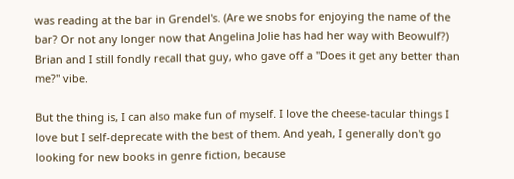was reading at the bar in Grendel's. (Are we snobs for enjoying the name of the bar? Or not any longer now that Angelina Jolie has had her way with Beowulf?) Brian and I still fondly recall that guy, who gave off a "Does it get any better than me?" vibe.

But the thing is, I can also make fun of myself. I love the cheese-tacular things I love but I self-deprecate with the best of them. And yeah, I generally don't go looking for new books in genre fiction, because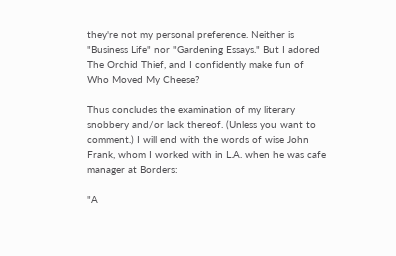they're not my personal preference. Neither is "Business Life" nor "Gardening Essays." But I adored The Orchid Thief, and I confidently make fun of Who Moved My Cheese?

Thus concludes the examination of my literary snobbery and/or lack thereof. (Unless you want to comment.) I will end with the words of wise John Frank, whom I worked with in L.A. when he was cafe manager at Borders:

"A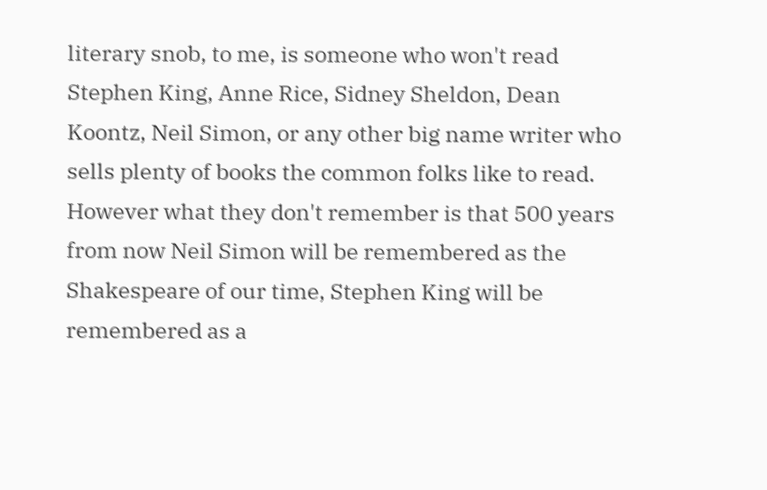literary snob, to me, is someone who won't read Stephen King, Anne Rice, Sidney Sheldon, Dean Koontz, Neil Simon, or any other big name writer who sells plenty of books the common folks like to read. However what they don't remember is that 500 years from now Neil Simon will be remembered as the Shakespeare of our time, Stephen King will be remembered as a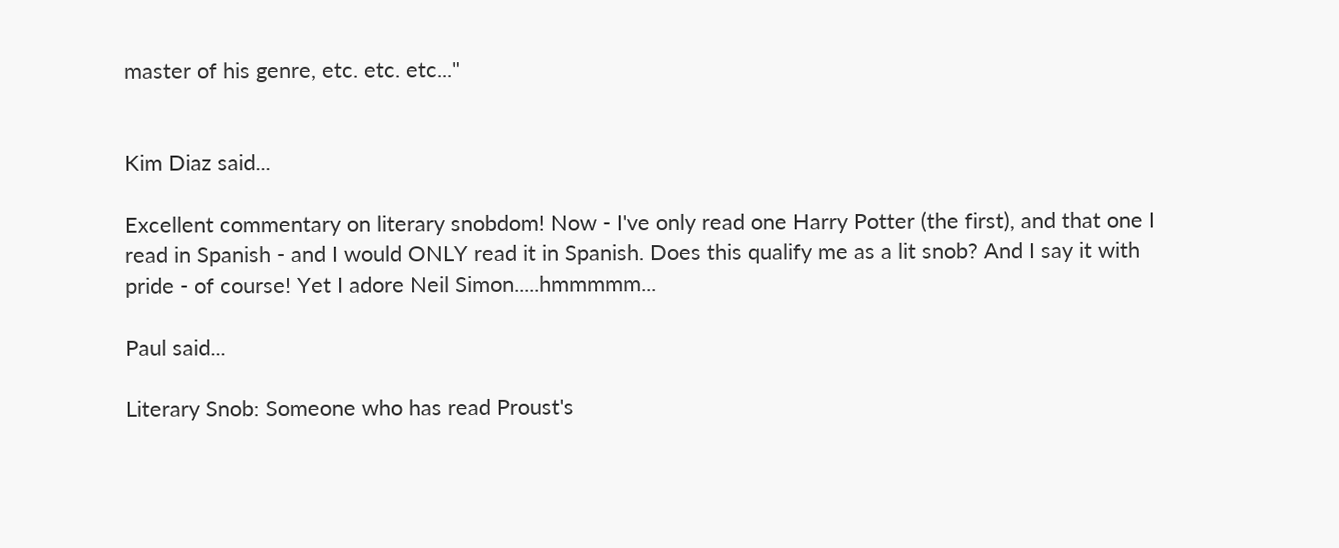master of his genre, etc. etc. etc..."


Kim Diaz said...

Excellent commentary on literary snobdom! Now - I've only read one Harry Potter (the first), and that one I read in Spanish - and I would ONLY read it in Spanish. Does this qualify me as a lit snob? And I say it with pride - of course! Yet I adore Neil Simon.....hmmmmm...

Paul said...

Literary Snob: Someone who has read Proust's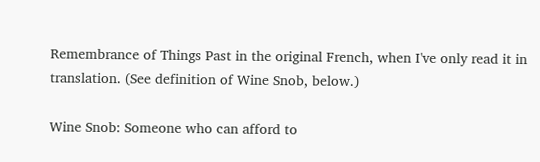Remembrance of Things Past in the original French, when I've only read it in translation. (See definition of Wine Snob, below.)

Wine Snob: Someone who can afford to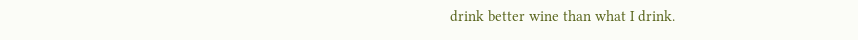drink better wine than what I drink.